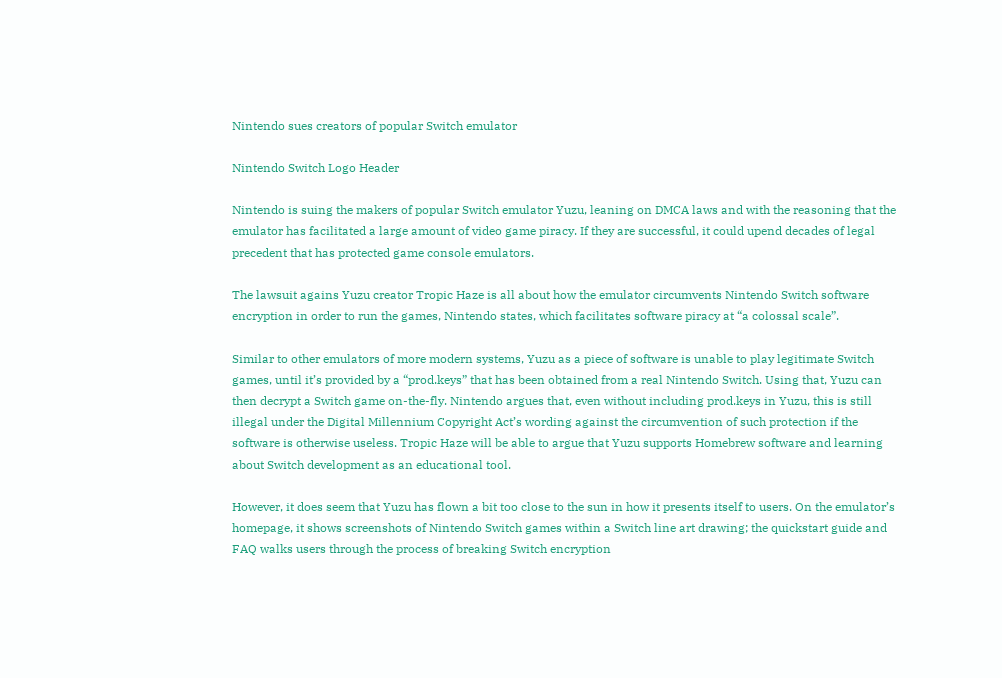Nintendo sues creators of popular Switch emulator

Nintendo Switch Logo Header

Nintendo is suing the makers of popular Switch emulator Yuzu, leaning on DMCA laws and with the reasoning that the emulator has facilitated a large amount of video game piracy. If they are successful, it could upend decades of legal precedent that has protected game console emulators.

The lawsuit agains Yuzu creator Tropic Haze is all about how the emulator circumvents Nintendo Switch software encryption in order to run the games, Nintendo states, which facilitates software piracy at “a colossal scale”.

Similar to other emulators of more modern systems, Yuzu as a piece of software is unable to play legitimate Switch games, until it’s provided by a “prod.keys” that has been obtained from a real Nintendo Switch. Using that, Yuzu can then decrypt a Switch game on-the-fly. Nintendo argues that, even without including prod.keys in Yuzu, this is still illegal under the Digital Millennium Copyright Act’s wording against the circumvention of such protection if the software is otherwise useless. Tropic Haze will be able to argue that Yuzu supports Homebrew software and learning about Switch development as an educational tool.

However, it does seem that Yuzu has flown a bit too close to the sun in how it presents itself to users. On the emulator’s homepage, it shows screenshots of Nintendo Switch games within a Switch line art drawing; the quickstart guide and FAQ walks users through the process of breaking Switch encryption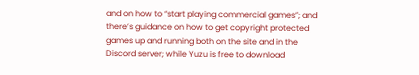and on how to “start playing commercial games”; and there’s guidance on how to get copyright protected games up and running both on the site and in the Discord server; while Yuzu is free to download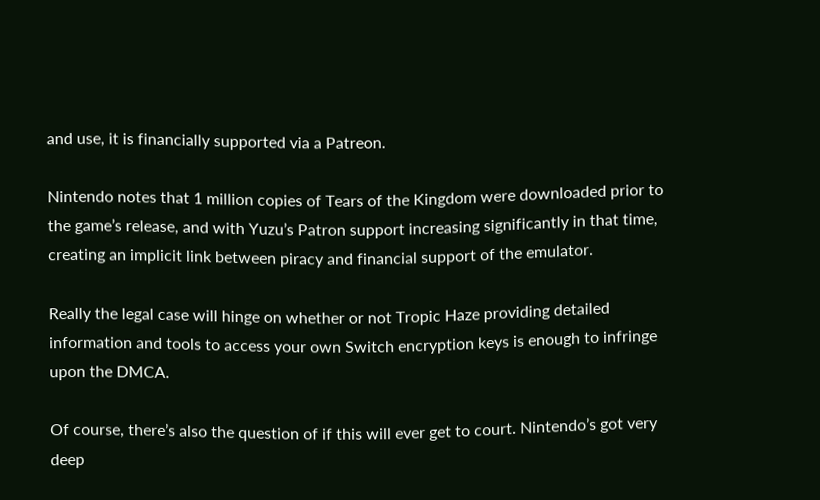and use, it is financially supported via a Patreon.

Nintendo notes that 1 million copies of Tears of the Kingdom were downloaded prior to the game’s release, and with Yuzu’s Patron support increasing significantly in that time, creating an implicit link between piracy and financial support of the emulator.

Really the legal case will hinge on whether or not Tropic Haze providing detailed information and tools to access your own Switch encryption keys is enough to infringe upon the DMCA.

Of course, there’s also the question of if this will ever get to court. Nintendo’s got very deep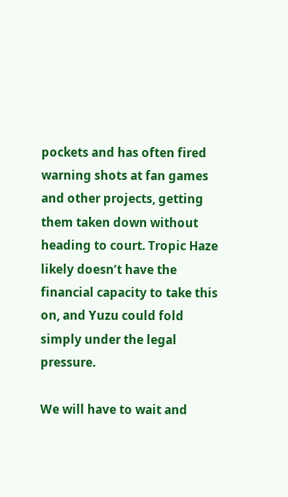pockets and has often fired warning shots at fan games and other projects, getting them taken down without heading to court. Tropic Haze likely doesn’t have the financial capacity to take this on, and Yuzu could fold simply under the legal pressure.

We will have to wait and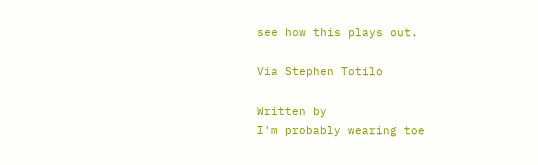see how this plays out.

Via Stephen Totilo

Written by
I'm probably wearing toe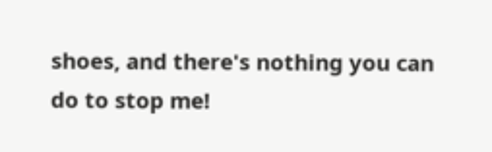shoes, and there's nothing you can do to stop me!